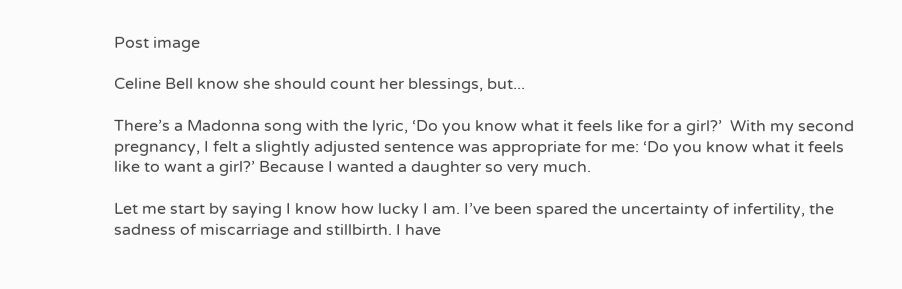Post image

Celine Bell know she should count her blessings, but...

There’s a Madonna song with the lyric, ‘Do you know what it feels like for a girl?’  With my second pregnancy, I felt a slightly adjusted sentence was appropriate for me: ‘Do you know what it feels like to want a girl?’ Because I wanted a daughter so very much.

Let me start by saying I know how lucky I am. I’ve been spared the uncertainty of infertility, the sadness of miscarriage and stillbirth. I have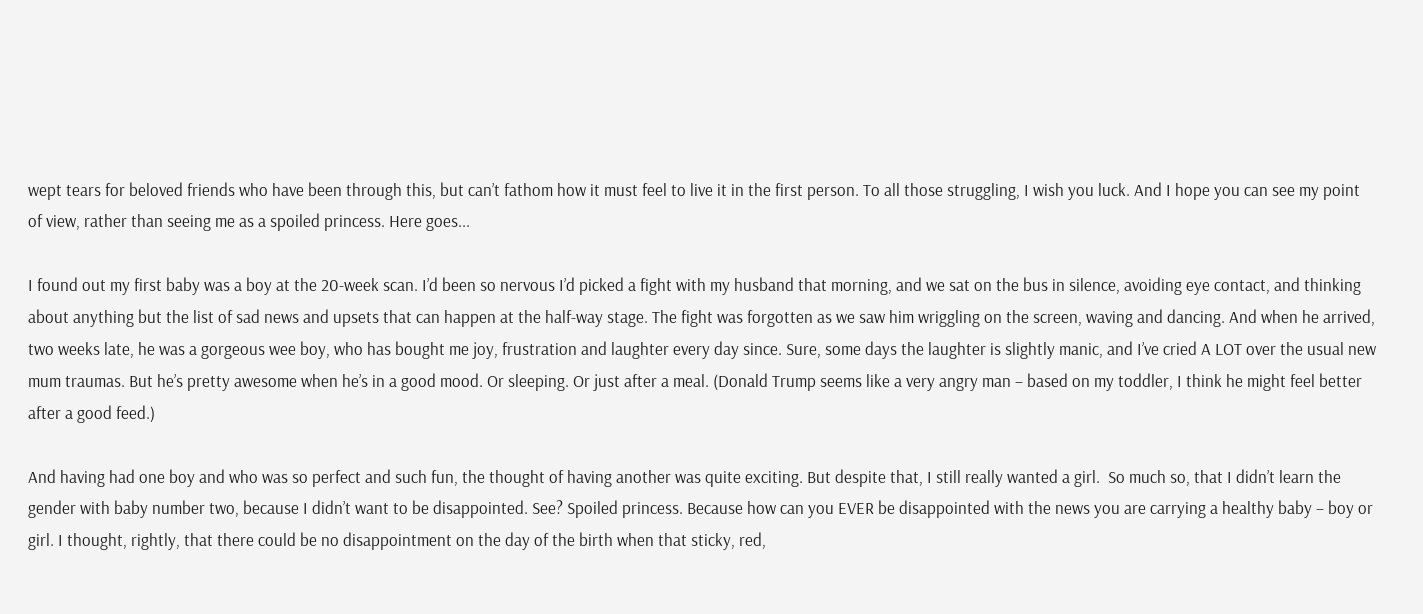wept tears for beloved friends who have been through this, but can’t fathom how it must feel to live it in the first person. To all those struggling, I wish you luck. And I hope you can see my point of view, rather than seeing me as a spoiled princess. Here goes...

I found out my first baby was a boy at the 20-week scan. I’d been so nervous I’d picked a fight with my husband that morning, and we sat on the bus in silence, avoiding eye contact, and thinking about anything but the list of sad news and upsets that can happen at the half-way stage. The fight was forgotten as we saw him wriggling on the screen, waving and dancing. And when he arrived, two weeks late, he was a gorgeous wee boy, who has bought me joy, frustration and laughter every day since. Sure, some days the laughter is slightly manic, and I’ve cried A LOT over the usual new mum traumas. But he’s pretty awesome when he’s in a good mood. Or sleeping. Or just after a meal. (Donald Trump seems like a very angry man – based on my toddler, I think he might feel better after a good feed.)

And having had one boy and who was so perfect and such fun, the thought of having another was quite exciting. But despite that, I still really wanted a girl.  So much so, that I didn’t learn the gender with baby number two, because I didn’t want to be disappointed. See? Spoiled princess. Because how can you EVER be disappointed with the news you are carrying a healthy baby – boy or girl. I thought, rightly, that there could be no disappointment on the day of the birth when that sticky, red,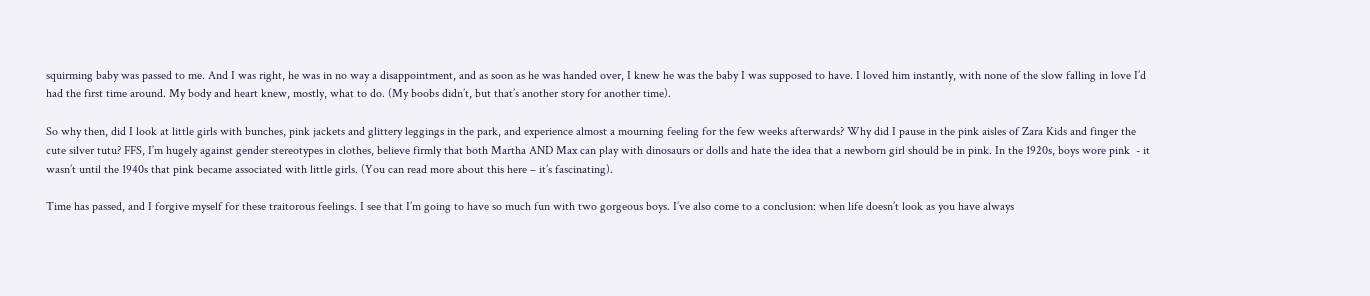squirming baby was passed to me. And I was right, he was in no way a disappointment, and as soon as he was handed over, I knew he was the baby I was supposed to have. I loved him instantly, with none of the slow falling in love I’d had the first time around. My body and heart knew, mostly, what to do. (My boobs didn’t, but that’s another story for another time).

So why then, did I look at little girls with bunches, pink jackets and glittery leggings in the park, and experience almost a mourning feeling for the few weeks afterwards? Why did I pause in the pink aisles of Zara Kids and finger the cute silver tutu? FFS, I’m hugely against gender stereotypes in clothes, believe firmly that both Martha AND Max can play with dinosaurs or dolls and hate the idea that a newborn girl should be in pink. In the 1920s, boys wore pink  - it wasn’t until the 1940s that pink became associated with little girls. (You can read more about this here – it’s fascinating).

Time has passed, and I forgive myself for these traitorous feelings. I see that I’m going to have so much fun with two gorgeous boys. I’ve also come to a conclusion: when life doesn’t look as you have always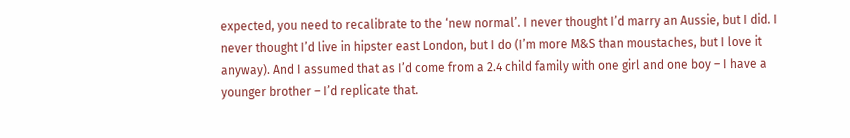expected, you need to recalibrate to the ‘new normal’. I never thought I’d marry an Aussie, but I did. I never thought I’d live in hipster east London, but I do (I’m more M&S than moustaches, but I love it anyway). And I assumed that as I’d come from a 2.4 child family with one girl and one boy – I have a younger brother – I’d replicate that.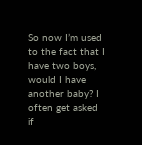So now I’m used to the fact that I have two boys, would I have another baby? I often get asked if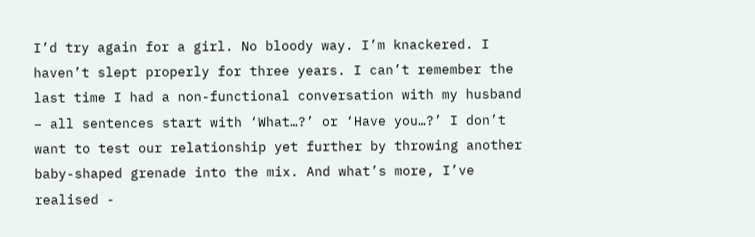I’d try again for a girl. No bloody way. I’m knackered. I haven’t slept properly for three years. I can’t remember the last time I had a non-functional conversation with my husband – all sentences start with ‘What…?’ or ‘Have you…?’ I don’t want to test our relationship yet further by throwing another baby-shaped grenade into the mix. And what’s more, I’ve realised -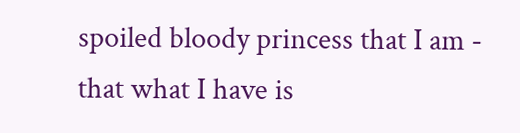spoiled bloody princess that I am - that what I have is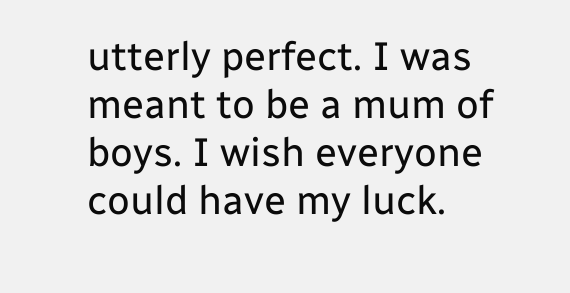utterly perfect. I was meant to be a mum of boys. I wish everyone could have my luck.